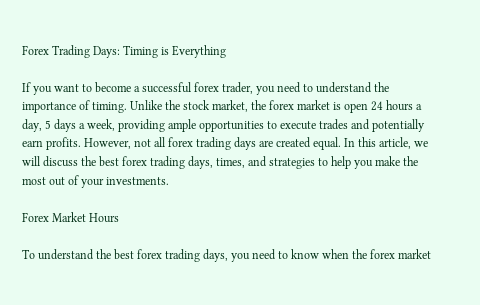Forex Trading Days: Timing is Everything

If you want to become a successful forex trader, you need to understand the importance of timing. Unlike the stock market, the forex market is open 24 hours a day, 5 days a week, providing ample opportunities to execute trades and potentially earn profits. However, not all forex trading days are created equal. In this article, we will discuss the best forex trading days, times, and strategies to help you make the most out of your investments.

Forex Market Hours

To understand the best forex trading days, you need to know when the forex market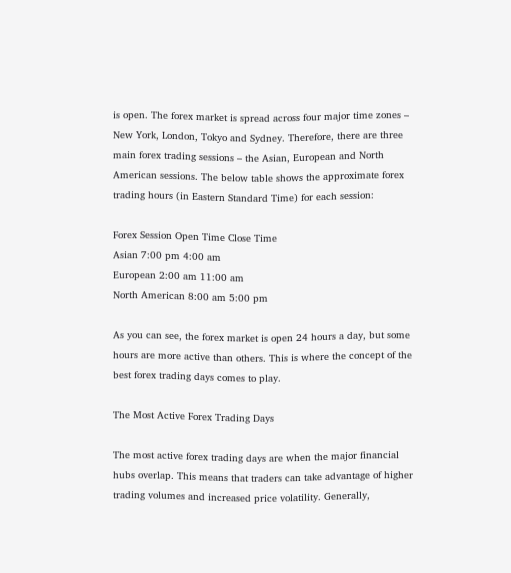is open. The forex market is spread across four major time zones – New York, London, Tokyo and Sydney. Therefore, there are three main forex trading sessions – the Asian, European and North American sessions. The below table shows the approximate forex trading hours (in Eastern Standard Time) for each session:

Forex Session Open Time Close Time
Asian 7:00 pm 4:00 am
European 2:00 am 11:00 am
North American 8:00 am 5:00 pm

As you can see, the forex market is open 24 hours a day, but some hours are more active than others. This is where the concept of the best forex trading days comes to play.

The Most Active Forex Trading Days

The most active forex trading days are when the major financial hubs overlap. This means that traders can take advantage of higher trading volumes and increased price volatility. Generally,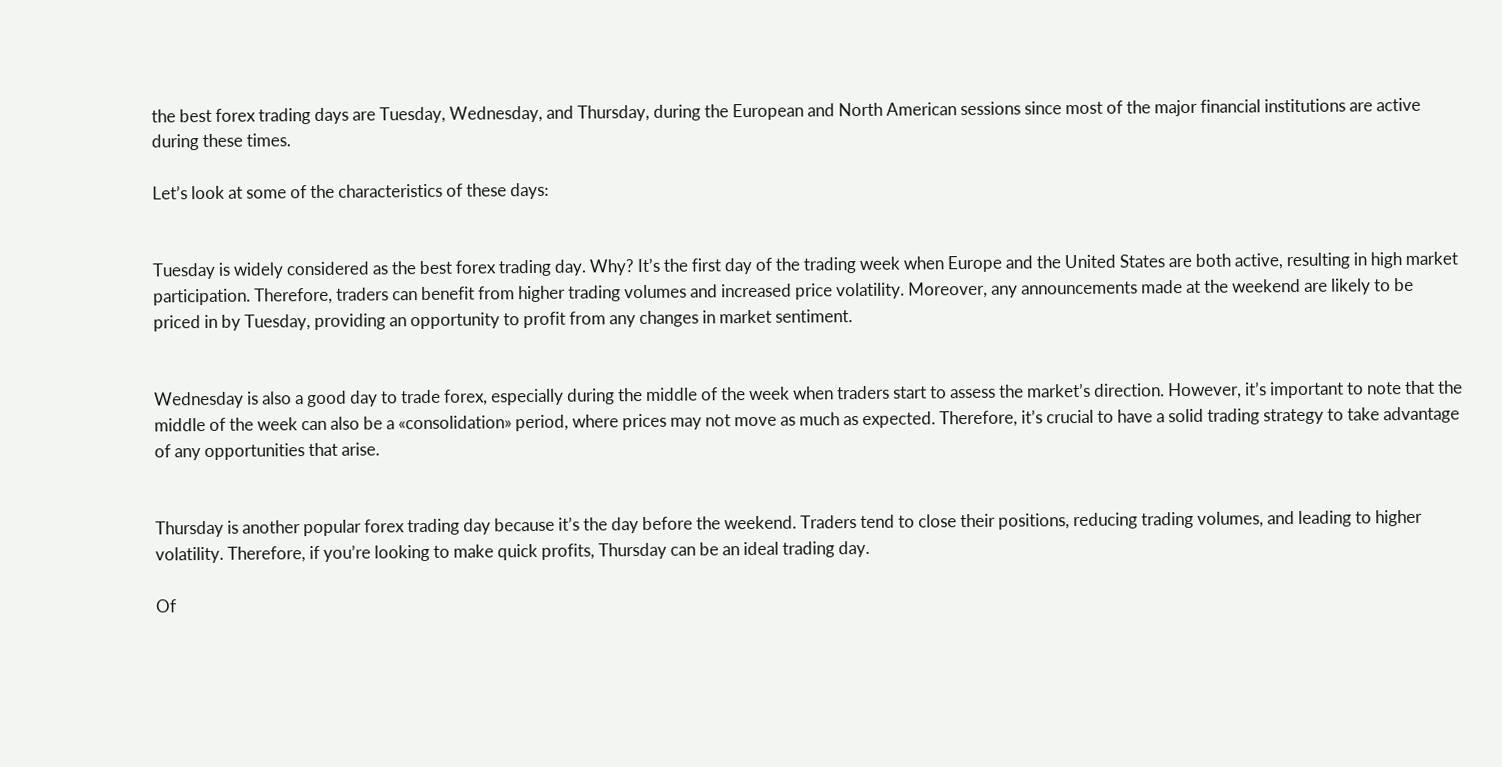the best forex trading days are Tuesday, Wednesday, and Thursday, during the European and North American sessions since most of the major financial institutions are active during these times.

Let’s look at some of the characteristics of these days:


Tuesday is widely considered as the best forex trading day. Why? It’s the first day of the trading week when Europe and the United States are both active, resulting in high market participation. Therefore, traders can benefit from higher trading volumes and increased price volatility. Moreover, any announcements made at the weekend are likely to be priced in by Tuesday, providing an opportunity to profit from any changes in market sentiment.


Wednesday is also a good day to trade forex, especially during the middle of the week when traders start to assess the market’s direction. However, it’s important to note that the middle of the week can also be a «consolidation» period, where prices may not move as much as expected. Therefore, it’s crucial to have a solid trading strategy to take advantage of any opportunities that arise.


Thursday is another popular forex trading day because it’s the day before the weekend. Traders tend to close their positions, reducing trading volumes, and leading to higher volatility. Therefore, if you’re looking to make quick profits, Thursday can be an ideal trading day.

Of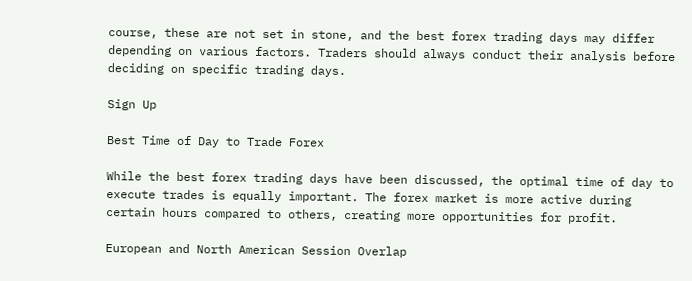course, these are not set in stone, and the best forex trading days may differ depending on various factors. Traders should always conduct their analysis before deciding on specific trading days.

Sign Up

Best Time of Day to Trade Forex

While the best forex trading days have been discussed, the optimal time of day to execute trades is equally important. The forex market is more active during certain hours compared to others, creating more opportunities for profit.

European and North American Session Overlap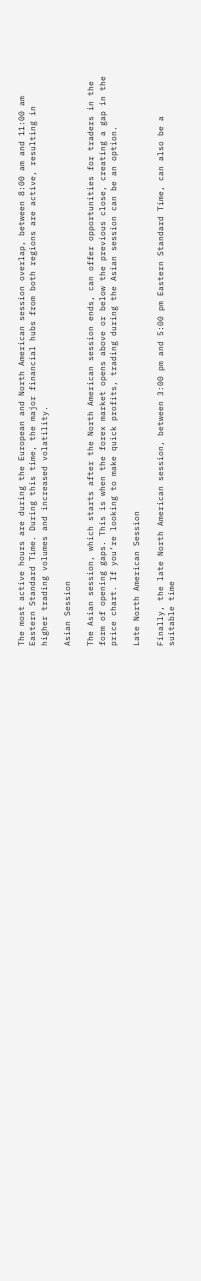The most active hours are during the European and North American session overlap, between 8:00 am and 11:00 am Eastern Standard Time. During this time, the major financial hubs from both regions are active, resulting in higher trading volumes and increased volatility.

Asian Session

The Asian session, which starts after the North American session ends, can offer opportunities for traders in the form of opening gaps. This is when the forex market opens above or below the previous close, creating a gap in the price chart. If you’re looking to make quick profits, trading during the Asian session can be an option.

Late North American Session

Finally, the late North American session, between 3:00 pm and 5:00 pm Eastern Standard Time, can also be a suitable time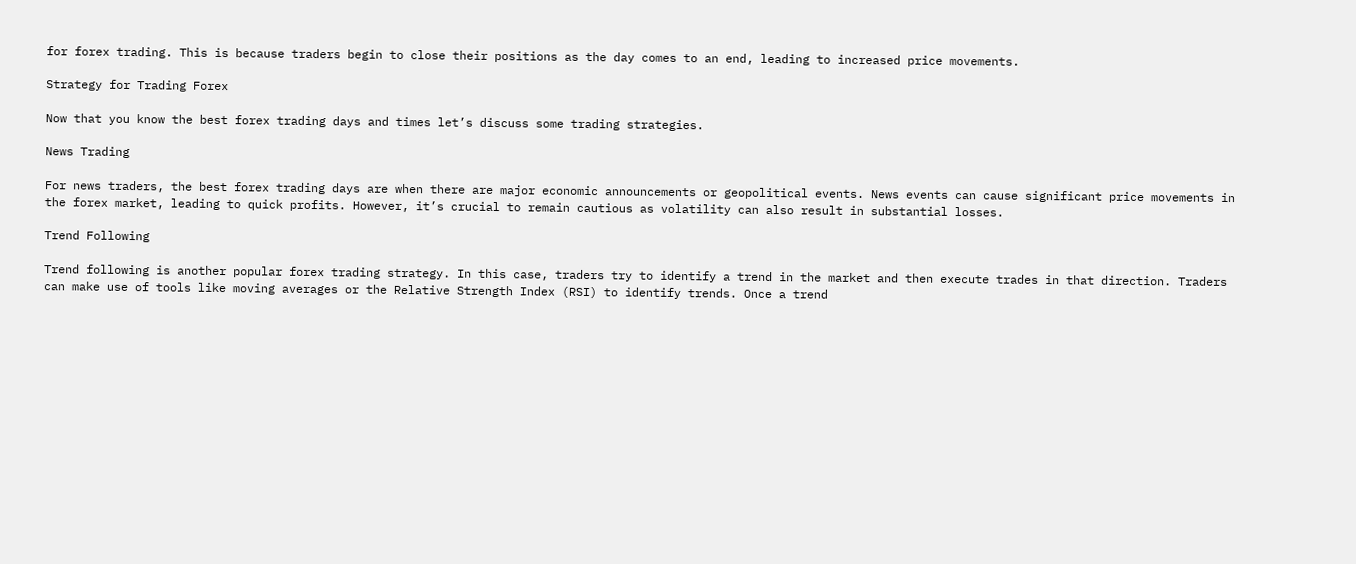for forex trading. This is because traders begin to close their positions as the day comes to an end, leading to increased price movements.

Strategy for Trading Forex

Now that you know the best forex trading days and times let’s discuss some trading strategies.

News Trading

For news traders, the best forex trading days are when there are major economic announcements or geopolitical events. News events can cause significant price movements in the forex market, leading to quick profits. However, it’s crucial to remain cautious as volatility can also result in substantial losses.

Trend Following

Trend following is another popular forex trading strategy. In this case, traders try to identify a trend in the market and then execute trades in that direction. Traders can make use of tools like moving averages or the Relative Strength Index (RSI) to identify trends. Once a trend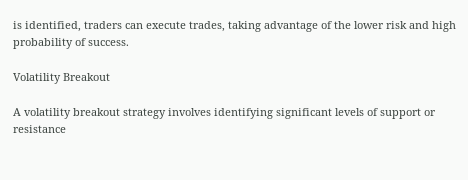is identified, traders can execute trades, taking advantage of the lower risk and high probability of success.

Volatility Breakout

A volatility breakout strategy involves identifying significant levels of support or resistance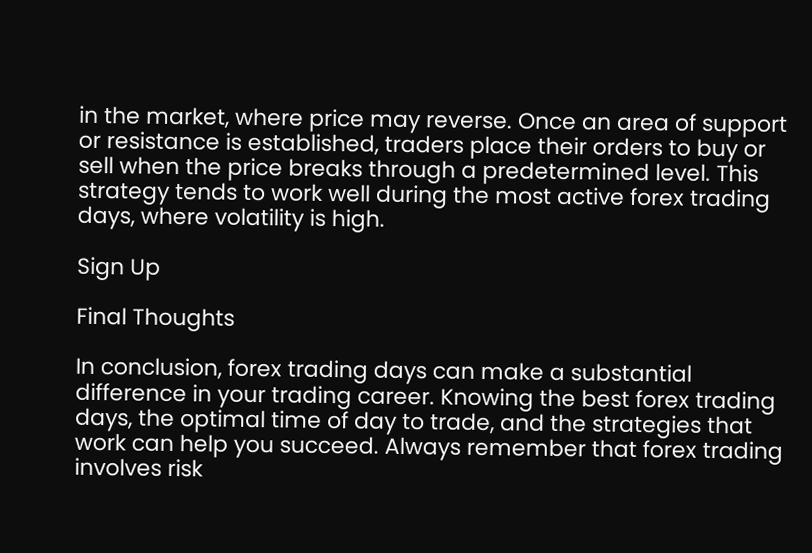in the market, where price may reverse. Once an area of support or resistance is established, traders place their orders to buy or sell when the price breaks through a predetermined level. This strategy tends to work well during the most active forex trading days, where volatility is high.

Sign Up

Final Thoughts

In conclusion, forex trading days can make a substantial difference in your trading career. Knowing the best forex trading days, the optimal time of day to trade, and the strategies that work can help you succeed. Always remember that forex trading involves risk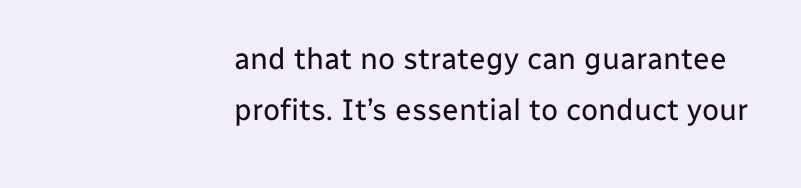and that no strategy can guarantee profits. It’s essential to conduct your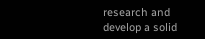research and develop a solid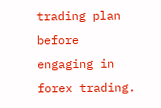trading plan before engaging in forex trading.